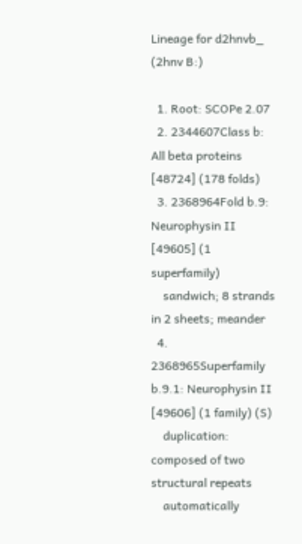Lineage for d2hnvb_ (2hnv B:)

  1. Root: SCOPe 2.07
  2. 2344607Class b: All beta proteins [48724] (178 folds)
  3. 2368964Fold b.9: Neurophysin II [49605] (1 superfamily)
    sandwich; 8 strands in 2 sheets; meander
  4. 2368965Superfamily b.9.1: Neurophysin II [49606] (1 family) (S)
    duplication: composed of two structural repeats
    automatically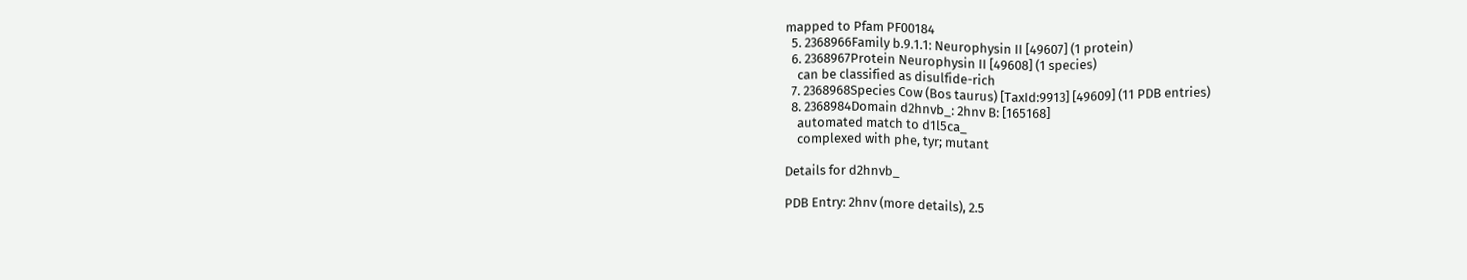mapped to Pfam PF00184
  5. 2368966Family b.9.1.1: Neurophysin II [49607] (1 protein)
  6. 2368967Protein Neurophysin II [49608] (1 species)
    can be classified as disulfide-rich
  7. 2368968Species Cow (Bos taurus) [TaxId:9913] [49609] (11 PDB entries)
  8. 2368984Domain d2hnvb_: 2hnv B: [165168]
    automated match to d1l5ca_
    complexed with phe, tyr; mutant

Details for d2hnvb_

PDB Entry: 2hnv (more details), 2.5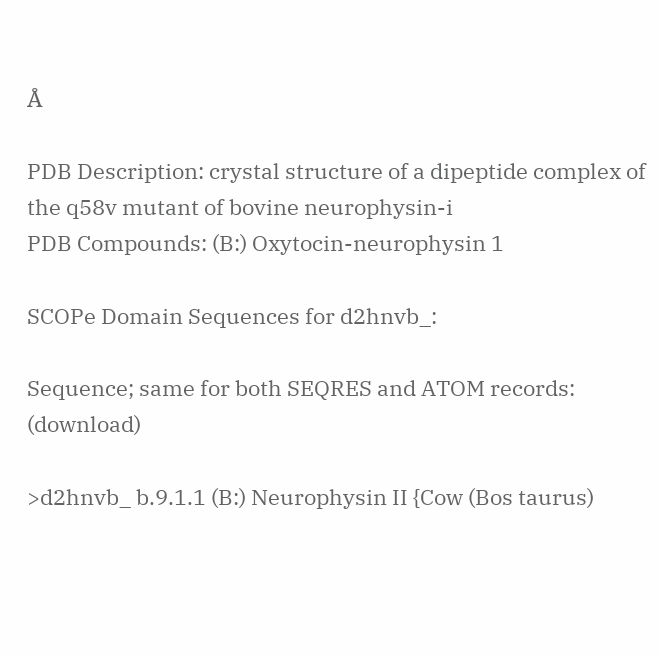Å

PDB Description: crystal structure of a dipeptide complex of the q58v mutant of bovine neurophysin-i
PDB Compounds: (B:) Oxytocin-neurophysin 1

SCOPe Domain Sequences for d2hnvb_:

Sequence; same for both SEQRES and ATOM records: (download)

>d2hnvb_ b.9.1.1 (B:) Neurophysin II {Cow (Bos taurus)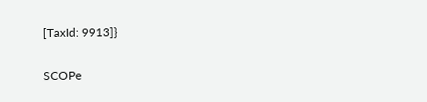[TaxId: 9913]}

SCOPe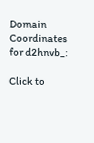Domain Coordinates for d2hnvb_:

Click to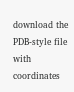download the PDB-style file with coordinates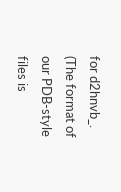for d2hnvb_.
(The format of our PDB-style files is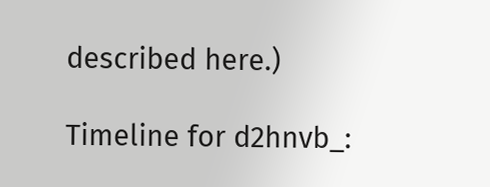described here.)

Timeline for d2hnvb_: